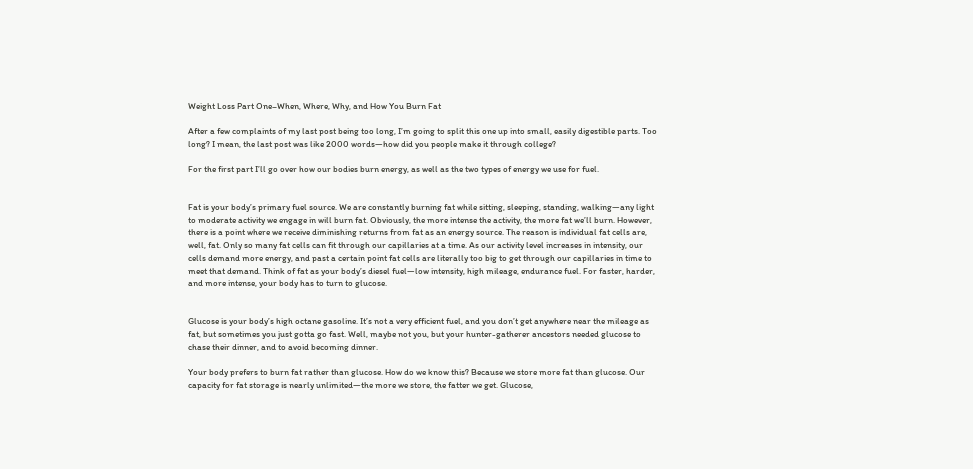Weight Loss Part One–When, Where, Why, and How You Burn Fat

After a few complaints of my last post being too long, I’m going to split this one up into small, easily digestible parts. Too long? I mean, the last post was like 2000 words—how did you people make it through college?

For the first part I’ll go over how our bodies burn energy, as well as the two types of energy we use for fuel.


Fat is your body’s primary fuel source. We are constantly burning fat while sitting, sleeping, standing, walking—any light to moderate activity we engage in will burn fat. Obviously, the more intense the activity, the more fat we’ll burn. However, there is a point where we receive diminishing returns from fat as an energy source. The reason is individual fat cells are, well, fat. Only so many fat cells can fit through our capillaries at a time. As our activity level increases in intensity, our cells demand more energy, and past a certain point fat cells are literally too big to get through our capillaries in time to meet that demand. Think of fat as your body’s diesel fuel—low intensity, high mileage, endurance fuel. For faster, harder, and more intense, your body has to turn to glucose.


Glucose is your body’s high octane gasoline. It’s not a very efficient fuel, and you don’t get anywhere near the mileage as fat, but sometimes you just gotta go fast. Well, maybe not you, but your hunter-gatherer ancestors needed glucose to chase their dinner, and to avoid becoming dinner.

Your body prefers to burn fat rather than glucose. How do we know this? Because we store more fat than glucose. Our capacity for fat storage is nearly unlimited—the more we store, the fatter we get. Glucose,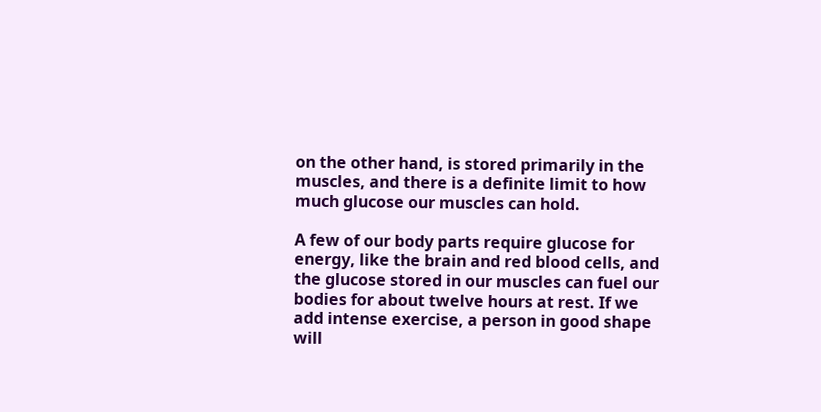on the other hand, is stored primarily in the muscles, and there is a definite limit to how much glucose our muscles can hold.

A few of our body parts require glucose for energy, like the brain and red blood cells, and the glucose stored in our muscles can fuel our bodies for about twelve hours at rest. If we add intense exercise, a person in good shape will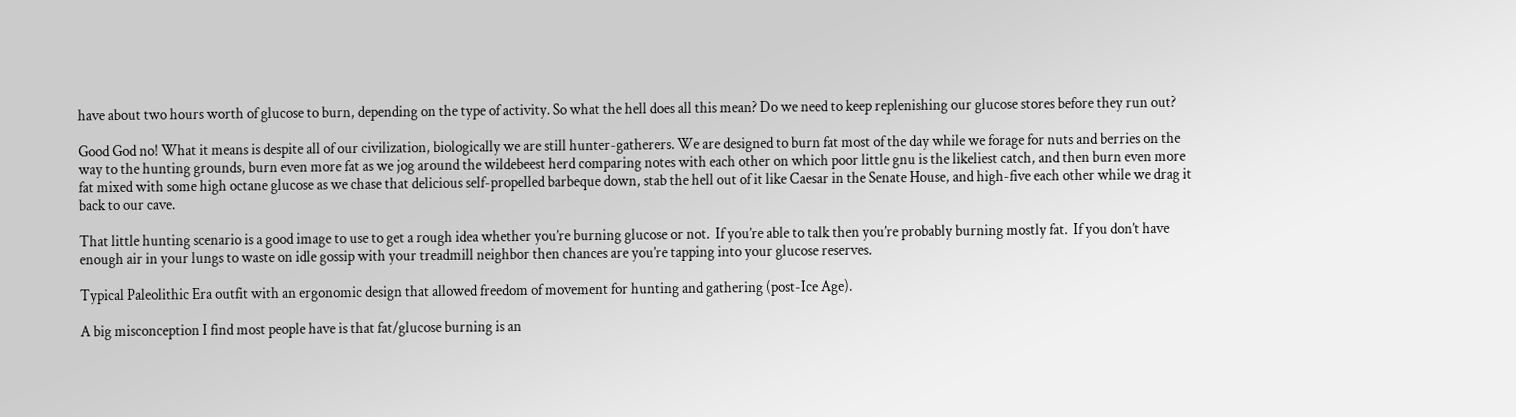have about two hours worth of glucose to burn, depending on the type of activity. So what the hell does all this mean? Do we need to keep replenishing our glucose stores before they run out?

Good God no! What it means is despite all of our civilization, biologically we are still hunter-gatherers. We are designed to burn fat most of the day while we forage for nuts and berries on the way to the hunting grounds, burn even more fat as we jog around the wildebeest herd comparing notes with each other on which poor little gnu is the likeliest catch, and then burn even more fat mixed with some high octane glucose as we chase that delicious self-propelled barbeque down, stab the hell out of it like Caesar in the Senate House, and high-five each other while we drag it back to our cave.

That little hunting scenario is a good image to use to get a rough idea whether you’re burning glucose or not.  If you’re able to talk then you’re probably burning mostly fat.  If you don’t have enough air in your lungs to waste on idle gossip with your treadmill neighbor then chances are you’re tapping into your glucose reserves.

Typical Paleolithic Era outfit with an ergonomic design that allowed freedom of movement for hunting and gathering (post-Ice Age).

A big misconception I find most people have is that fat/glucose burning is an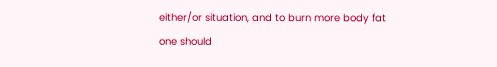either/or situation, and to burn more body fat one should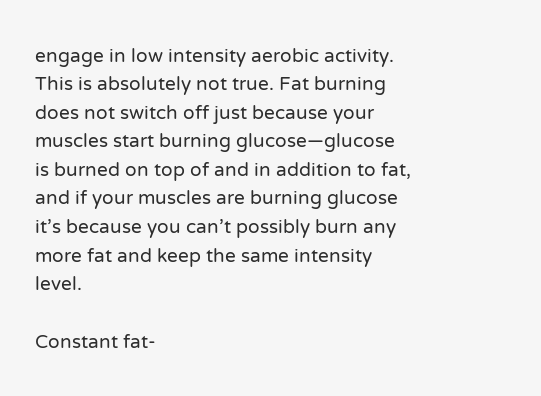engage in low intensity aerobic activity. This is absolutely not true. Fat burning does not switch off just because your muscles start burning glucose—glucose is burned on top of and in addition to fat, and if your muscles are burning glucose it’s because you can’t possibly burn any more fat and keep the same intensity level.

Constant fat-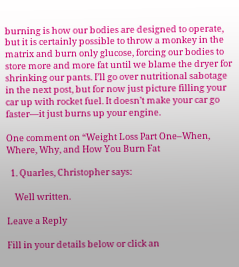burning is how our bodies are designed to operate, but it is certainly possible to throw a monkey in the matrix and burn only glucose, forcing our bodies to store more and more fat until we blame the dryer for shrinking our pants. I’ll go over nutritional sabotage in the next post, but for now just picture filling your car up with rocket fuel. It doesn’t make your car go faster—it just burns up your engine.

One comment on “Weight Loss Part One–When, Where, Why, and How You Burn Fat

  1. Quarles, Christopher says:

    Well written.

Leave a Reply

Fill in your details below or click an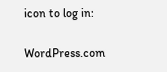icon to log in:

WordPress.com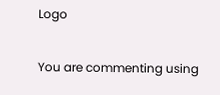Logo

You are commenting using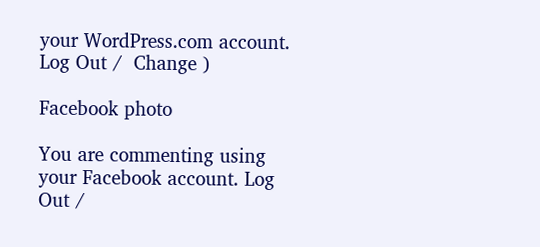your WordPress.com account. Log Out /  Change )

Facebook photo

You are commenting using your Facebook account. Log Out /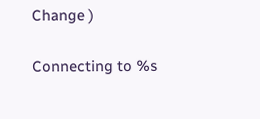Change )

Connecting to %s